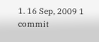1. 16 Sep, 2009 1 commit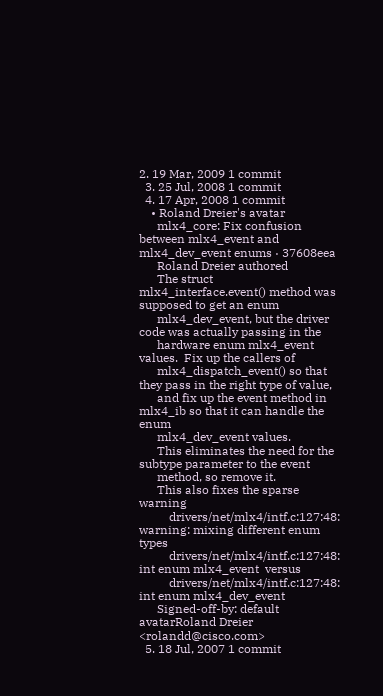2. 19 Mar, 2009 1 commit
  3. 25 Jul, 2008 1 commit
  4. 17 Apr, 2008 1 commit
    • Roland Dreier's avatar
      mlx4_core: Fix confusion between mlx4_event and mlx4_dev_event enums · 37608eea
      Roland Dreier authored
      The struct mlx4_interface.event() method was supposed to get an enum
      mlx4_dev_event, but the driver code was actually passing in the
      hardware enum mlx4_event values.  Fix up the callers of
      mlx4_dispatch_event() so that they pass in the right type of value,
      and fix up the event method in mlx4_ib so that it can handle the enum
      mlx4_dev_event values.
      This eliminates the need for the subtype parameter to the event
      method, so remove it.
      This also fixes the sparse warning
          drivers/net/mlx4/intf.c:127:48: warning: mixing different enum types
          drivers/net/mlx4/intf.c:127:48:     int enum mlx4_event  versus
          drivers/net/mlx4/intf.c:127:48:     int enum mlx4_dev_event
      Signed-off-by: default avatarRoland Dreier <rolandd@cisco.com>
  5. 18 Jul, 2007 1 commit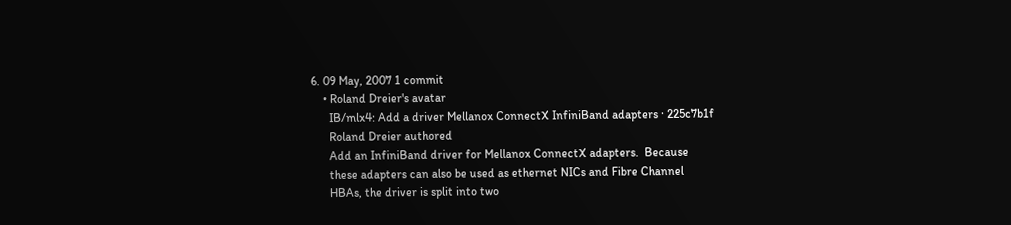6. 09 May, 2007 1 commit
    • Roland Dreier's avatar
      IB/mlx4: Add a driver Mellanox ConnectX InfiniBand adapters · 225c7b1f
      Roland Dreier authored
      Add an InfiniBand driver for Mellanox ConnectX adapters.  Because
      these adapters can also be used as ethernet NICs and Fibre Channel
      HBAs, the driver is split into two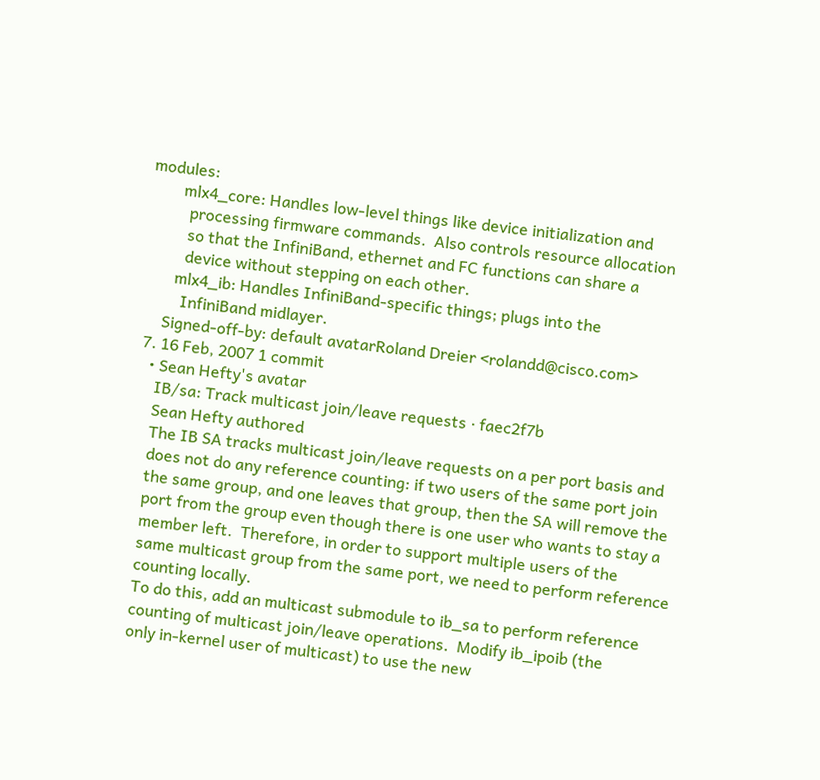modules:
        mlx4_core: Handles low-level things like device initialization and
          processing firmware commands.  Also controls resource allocation
          so that the InfiniBand, ethernet and FC functions can share a
          device without stepping on each other.
        mlx4_ib: Handles InfiniBand-specific things; plugs into the
          InfiniBand midlayer.
      Signed-off-by: default avatarRoland Dreier <rolandd@cisco.com>
  7. 16 Feb, 2007 1 commit
    • Sean Hefty's avatar
      IB/sa: Track multicast join/leave requests · faec2f7b
      Sean Hefty authored
      The IB SA tracks multicast join/leave requests on a per port basis and
      does not do any reference counting: if two users of the same port join
      the same group, and one leaves that group, then the SA will remove the
      port from the group even though there is one user who wants to stay a
      member left.  Therefore, in order to support multiple users of the
      same multicast group from the same port, we need to perform reference
      counting locally.
      To do this, add an multicast submodule to ib_sa to perform reference
      counting of multicast join/leave operations.  Modify ib_ipoib (the
      only in-kernel user of multicast) to use the new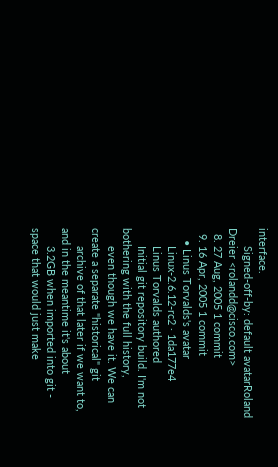interface.
      Signed-off-by: default avatarRoland Dreier <rolandd@cisco.com>
  8. 27 Aug, 2005 1 commit
  9. 16 Apr, 2005 1 commit
    • Linus Torvalds's avatar
      Linux-2.6.12-rc2 · 1da177e4
      Linus Torvalds authored
      Initial git repository build. I'm not bothering with the full history,
      even though we have it. We can create a separate "historical" git
      archive of that later if we want to, and in the meantime it's about
      3.2GB when imported into git - space that would just make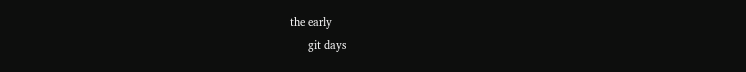the early
      git days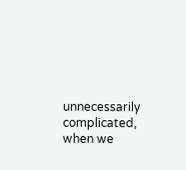unnecessarily complicated, when we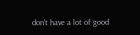don't have a lot of good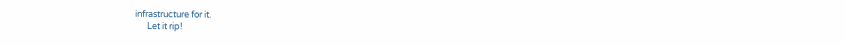infrastructure for it.
      Let it rip!